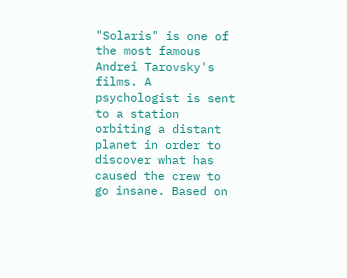"Solaris" is one of the most famous Andrei Tarovsky's films. A psychologist is sent to a station orbiting a distant planet in order to discover what has caused the crew to go insane. Based on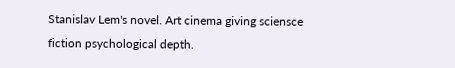Stanislav Lem's novel. Art cinema giving sciensce fiction psychological depth.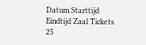Datum Starttijd Eindtijd Zaal Tickets
25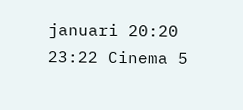januari 20:20 23:22 Cinema 5